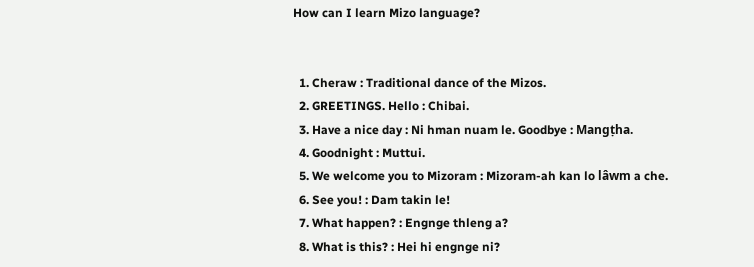How can I learn Mizo language?


  1. Cheraw : Traditional dance of the Mizos.
  2. GREETINGS. Hello : Chibai.
  3. Have a nice day : Ni hman nuam le. Goodbye : Mangṭha.
  4. Goodnight : Muttui.
  5. We welcome you to Mizoram : Mizoram-ah kan lo lâwm a che.
  6. See you! : Dam takin le!
  7. What happen? : Engnge thleng a?
  8. What is this? : Hei hi engnge ni?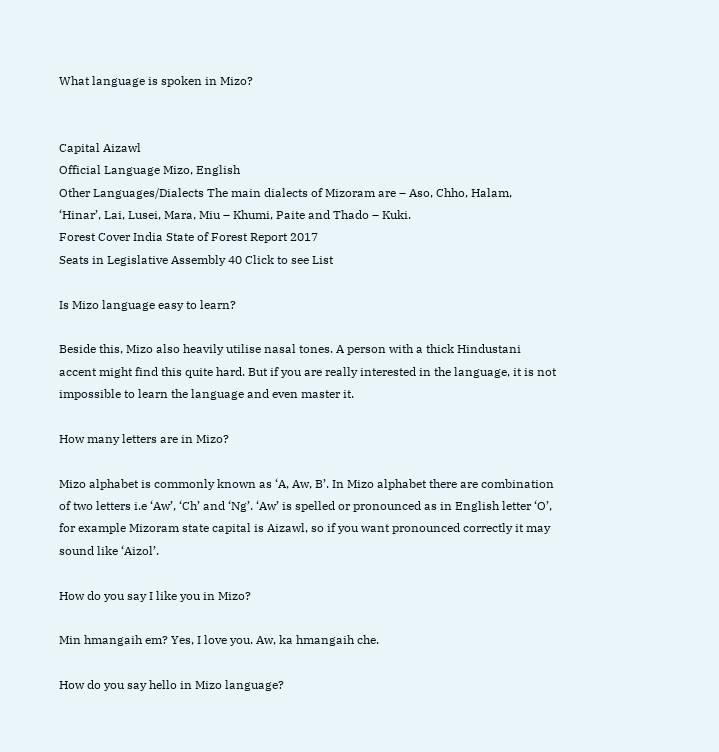What language is spoken in Mizo?


Capital Aizawl
Official Language Mizo, English
Other Languages/Dialects The main dialects of Mizoram are – Aso, Chho, Halam, ‘Hinar’, Lai, Lusei, Mara, Miu – Khumi, Paite and Thado – Kuki.
Forest Cover India State of Forest Report 2017
Seats in Legislative Assembly 40 Click to see List

Is Mizo language easy to learn?

Beside this, Mizo also heavily utilise nasal tones. A person with a thick Hindustani accent might find this quite hard. But if you are really interested in the language, it is not impossible to learn the language and even master it.

How many letters are in Mizo?

Mizo alphabet is commonly known as ‘A, Aw, B’. In Mizo alphabet there are combination of two letters i.e ‘Aw’, ‘Ch’ and ‘Ng’. ‘Aw’ is spelled or pronounced as in English letter ‘O’, for example Mizoram state capital is Aizawl, so if you want pronounced correctly it may sound like ‘Aizol’.

How do you say I like you in Mizo?

Min hmangaih em? Yes, I love you. Aw, ka hmangaih che.

How do you say hello in Mizo language?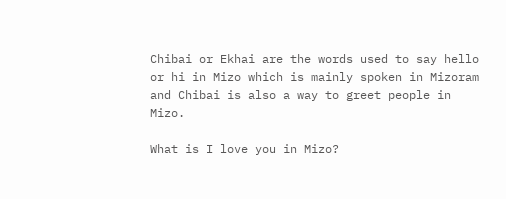Chibai or Ekhai are the words used to say hello or hi in Mizo which is mainly spoken in Mizoram and Chibai is also a way to greet people in Mizo.

What is I love you in Mizo?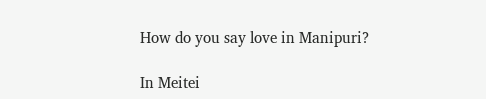How do you say love in Manipuri?

In Meitei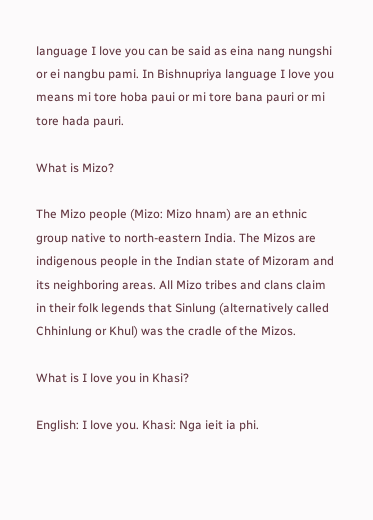language I love you can be said as eina nang nungshi or ei nangbu pami. In Bishnupriya language I love you means mi tore hoba paui or mi tore bana pauri or mi tore hada pauri.

What is Mizo?

The Mizo people (Mizo: Mizo hnam) are an ethnic group native to north-eastern India. The Mizos are indigenous people in the Indian state of Mizoram and its neighboring areas. All Mizo tribes and clans claim in their folk legends that Sinlung (alternatively called Chhinlung or Khul) was the cradle of the Mizos.

What is I love you in Khasi?

English: I love you. Khasi: Nga ieit ia phi.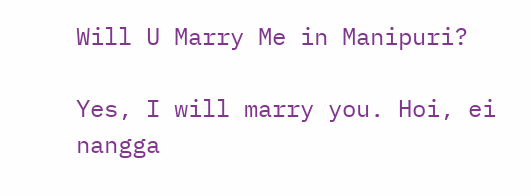Will U Marry Me in Manipuri?

Yes, I will marry you. Hoi, ei nangga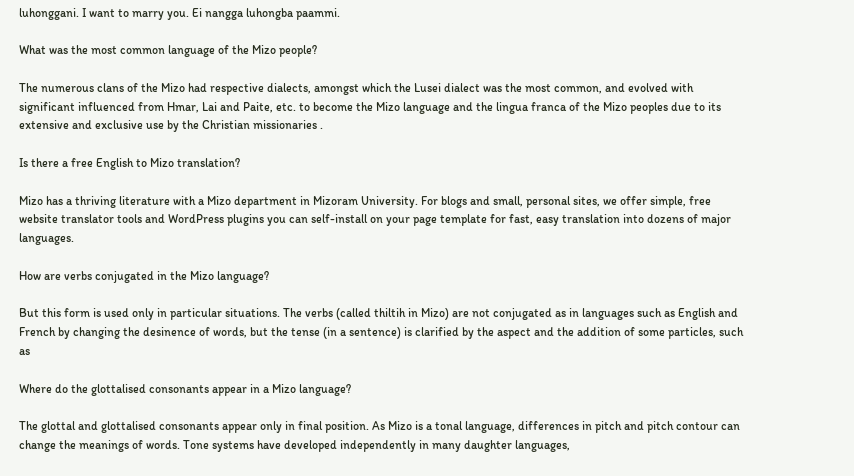luhonggani. I want to marry you. Ei nangga luhongba paammi.

What was the most common language of the Mizo people?

The numerous clans of the Mizo had respective dialects, amongst which the Lusei dialect was the most common, and evolved with significant influenced from Hmar, Lai and Paite, etc. to become the Mizo language and the lingua franca of the Mizo peoples due to its extensive and exclusive use by the Christian missionaries .

Is there a free English to Mizo translation?

Mizo has a thriving literature with a Mizo department in Mizoram University. For blogs and small, personal sites, we offer simple, free website translator tools and WordPress plugins you can self-install on your page template for fast, easy translation into dozens of major languages.

How are verbs conjugated in the Mizo language?

But this form is used only in particular situations. The verbs (called thiltih in Mizo) are not conjugated as in languages such as English and French by changing the desinence of words, but the tense (in a sentence) is clarified by the aspect and the addition of some particles, such as

Where do the glottalised consonants appear in a Mizo language?

The glottal and glottalised consonants appear only in final position. As Mizo is a tonal language, differences in pitch and pitch contour can change the meanings of words. Tone systems have developed independently in many daughter languages,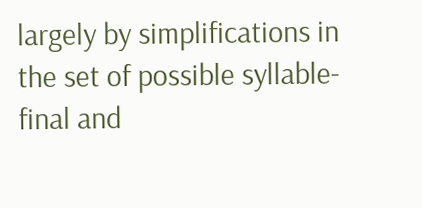largely by simplifications in the set of possible syllable-final and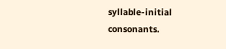syllable-initial consonants.